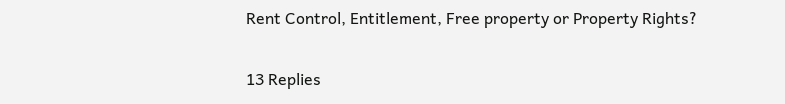Rent Control, Entitlement, Free property or Property Rights?

13 Replies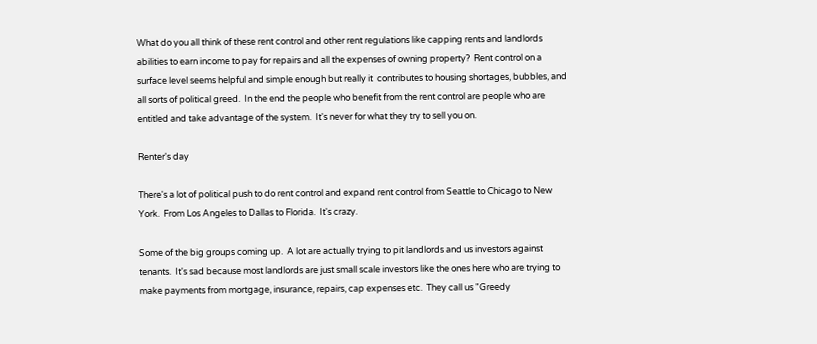What do you all think of these rent control and other rent regulations like capping rents and landlords abilities to earn income to pay for repairs and all the expenses of owning property?  Rent control on a surface level seems helpful and simple enough but really it  contributes to housing shortages, bubbles, and all sorts of political greed.  In the end the people who benefit from the rent control are people who are entitled and take advantage of the system.  It's never for what they try to sell you on.

Renter's day

There's a lot of political push to do rent control and expand rent control from Seattle to Chicago to New York.  From Los Angeles to Dallas to Florida.  It's crazy.

Some of the big groups coming up.  A lot are actually trying to pit landlords and us investors against tenants.  It's sad because most landlords are just small scale investors like the ones here who are trying to make payments from mortgage, insurance, repairs, cap expenses etc.  They call us "Greedy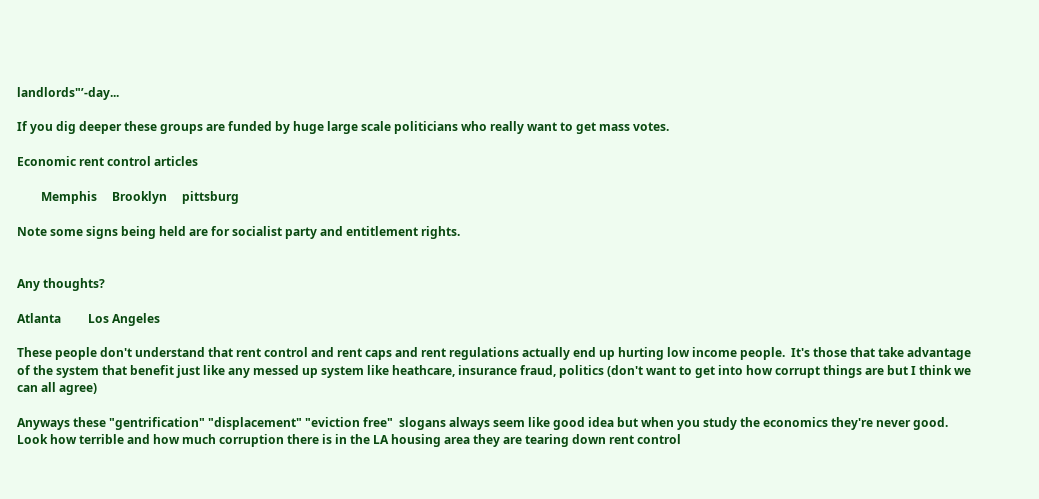landlords"’-day...

If you dig deeper these groups are funded by huge large scale politicians who really want to get mass votes.

Economic rent control articles

        Memphis     Brooklyn     pittsburg

Note some signs being held are for socialist party and entitlement rights.


Any thoughts?

Atlanta         Los Angeles

These people don't understand that rent control and rent caps and rent regulations actually end up hurting low income people.  It's those that take advantage of the system that benefit just like any messed up system like heathcare, insurance fraud, politics (don't want to get into how corrupt things are but I think we can all agree)

Anyways these "gentrification" "displacement" "eviction free"  slogans always seem like good idea but when you study the economics they're never good.  Look how terrible and how much corruption there is in the LA housing area they are tearing down rent control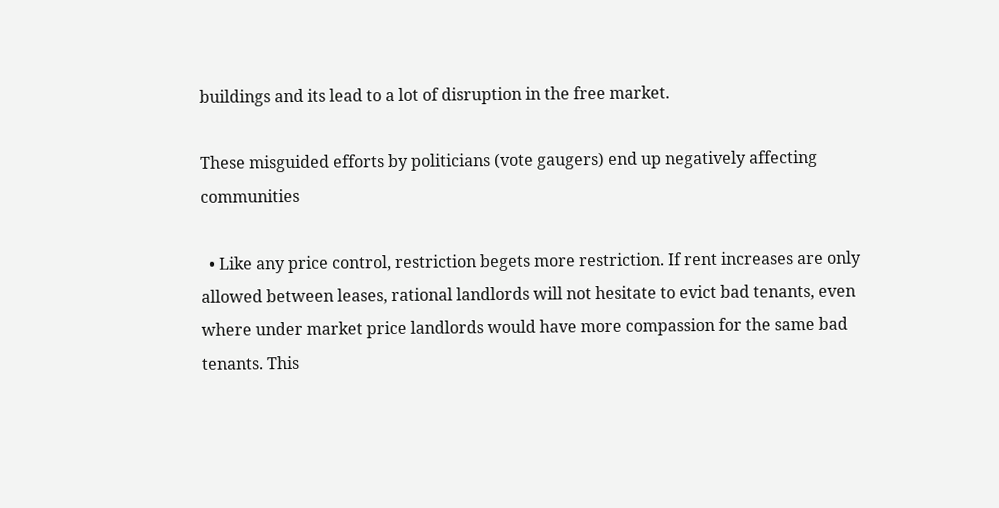buildings and its lead to a lot of disruption in the free market.

These misguided efforts by politicians (vote gaugers) end up negatively affecting communities

  • Like any price control, restriction begets more restriction. If rent increases are only allowed between leases, rational landlords will not hesitate to evict bad tenants, even where under market price landlords would have more compassion for the same bad tenants. This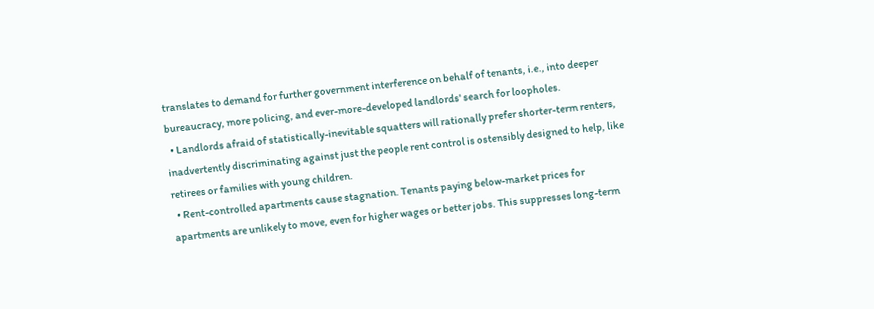translates to demand for further government interference on behalf of tenants, i.e., into deeper bureaucracy, more policing, and ever-more-developed landlords' search for loopholes.
  • Landlords afraid of statistically-inevitable squatters will rationally prefer shorter-term renters, inadvertently discriminating against just the people rent control is ostensibly designed to help, like retirees or families with young children.
  • Rent-controlled apartments cause stagnation. Tenants paying below-market prices for apartments are unlikely to move, even for higher wages or better jobs. This suppresses long-term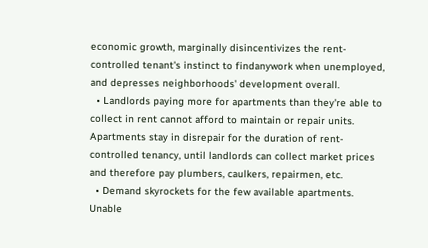economic growth, marginally disincentivizes the rent-controlled tenant's instinct to findanywork when unemployed, and depresses neighborhoods' development overall.
  • Landlords paying more for apartments than they're able to collect in rent cannot afford to maintain or repair units. Apartments stay in disrepair for the duration of rent-controlled tenancy, until landlords can collect market prices and therefore pay plumbers, caulkers, repairmen, etc.
  • Demand skyrockets for the few available apartments. Unable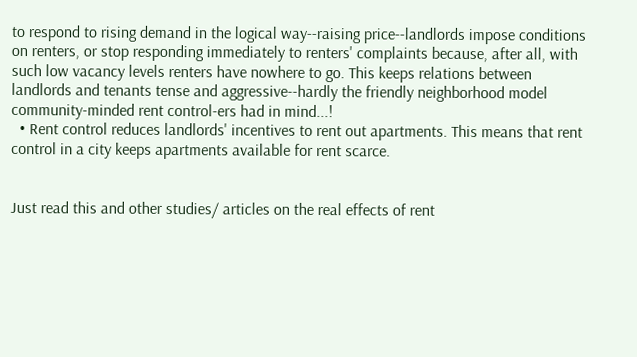to respond to rising demand in the logical way--raising price--landlords impose conditions on renters, or stop responding immediately to renters' complaints because, after all, with such low vacancy levels renters have nowhere to go. This keeps relations between landlords and tenants tense and aggressive--hardly the friendly neighborhood model community-minded rent control-ers had in mind...!
  • Rent control reduces landlords' incentives to rent out apartments. This means that rent control in a city keeps apartments available for rent scarce.


Just read this and other studies/ articles on the real effects of rent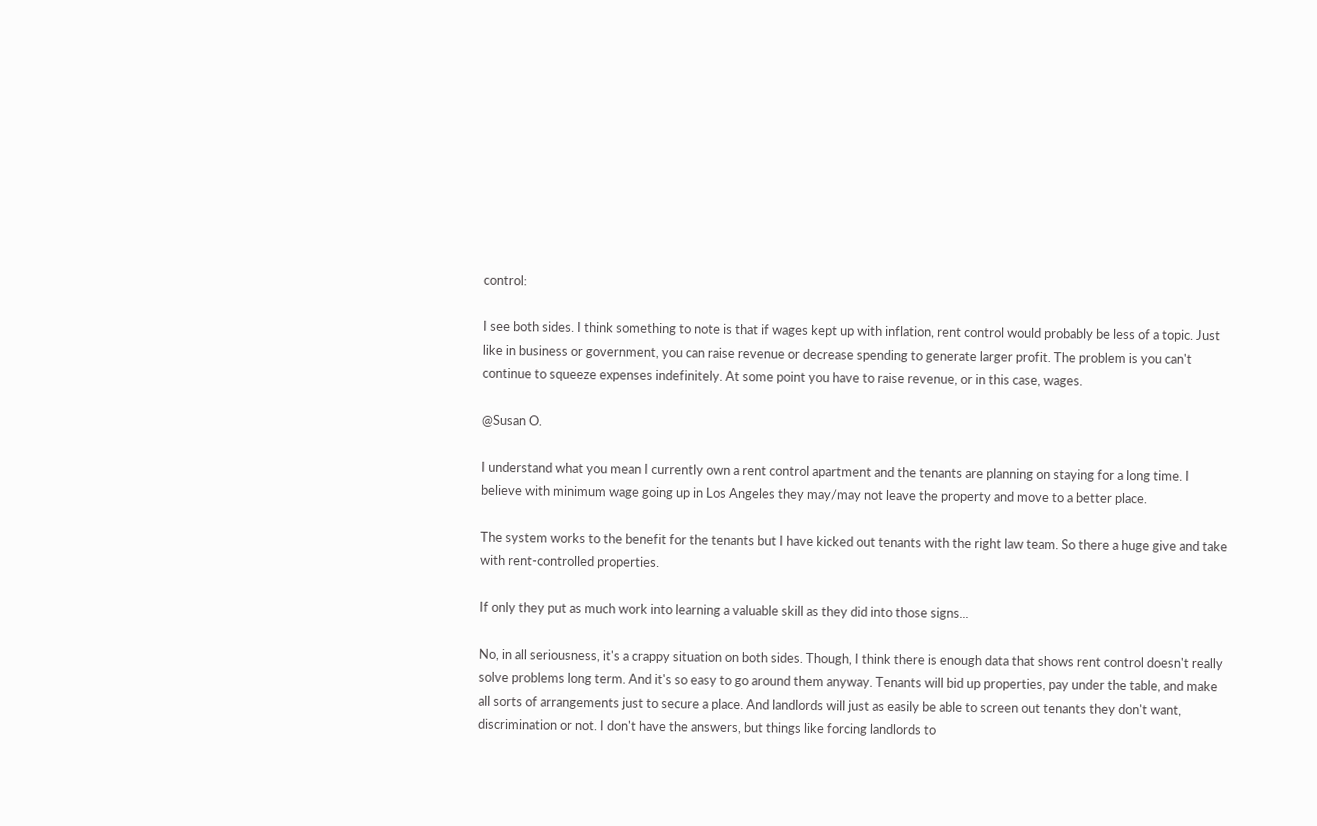control:

I see both sides. I think something to note is that if wages kept up with inflation, rent control would probably be less of a topic. Just like in business or government, you can raise revenue or decrease spending to generate larger profit. The problem is you can't continue to squeeze expenses indefinitely. At some point you have to raise revenue, or in this case, wages.

@Susan O.

I understand what you mean I currently own a rent control apartment and the tenants are planning on staying for a long time. I believe with minimum wage going up in Los Angeles they may/may not leave the property and move to a better place.

The system works to the benefit for the tenants but I have kicked out tenants with the right law team. So there a huge give and take with rent-controlled properties.

If only they put as much work into learning a valuable skill as they did into those signs...

No, in all seriousness, it's a crappy situation on both sides. Though, I think there is enough data that shows rent control doesn't really solve problems long term. And it's so easy to go around them anyway. Tenants will bid up properties, pay under the table, and make all sorts of arrangements just to secure a place. And landlords will just as easily be able to screen out tenants they don't want, discrimination or not. I don't have the answers, but things like forcing landlords to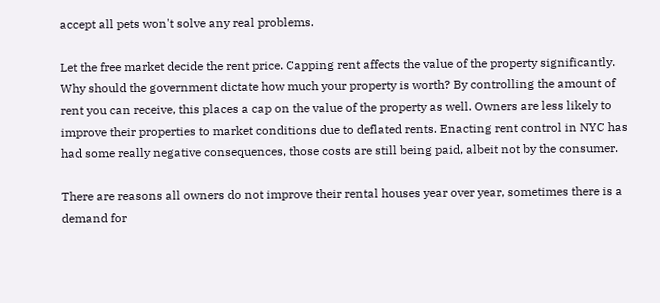accept all pets won't solve any real problems.

Let the free market decide the rent price. Capping rent affects the value of the property significantly. Why should the government dictate how much your property is worth? By controlling the amount of rent you can receive, this places a cap on the value of the property as well. Owners are less likely to improve their properties to market conditions due to deflated rents. Enacting rent control in NYC has had some really negative consequences, those costs are still being paid, albeit not by the consumer.

There are reasons all owners do not improve their rental houses year over year, sometimes there is a demand for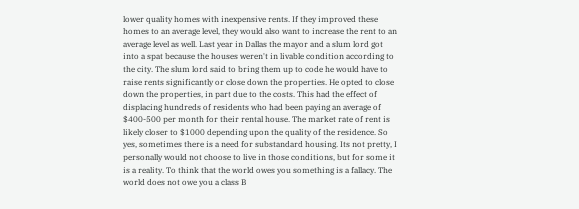lower quality homes with inexpensive rents. If they improved these homes to an average level, they would also want to increase the rent to an average level as well. Last year in Dallas the mayor and a slum lord got into a spat because the houses weren't in livable condition according to the city. The slum lord said to bring them up to code he would have to raise rents significantly or close down the properties. He opted to close down the properties, in part due to the costs. This had the effect of displacing hundreds of residents who had been paying an average of $400-500 per month for their rental house. The market rate of rent is likely closer to $1000 depending upon the quality of the residence. So yes, sometimes there is a need for substandard housing. Its not pretty, I personally would not choose to live in those conditions, but for some it is a reality. To think that the world owes you something is a fallacy. The world does not owe you a class B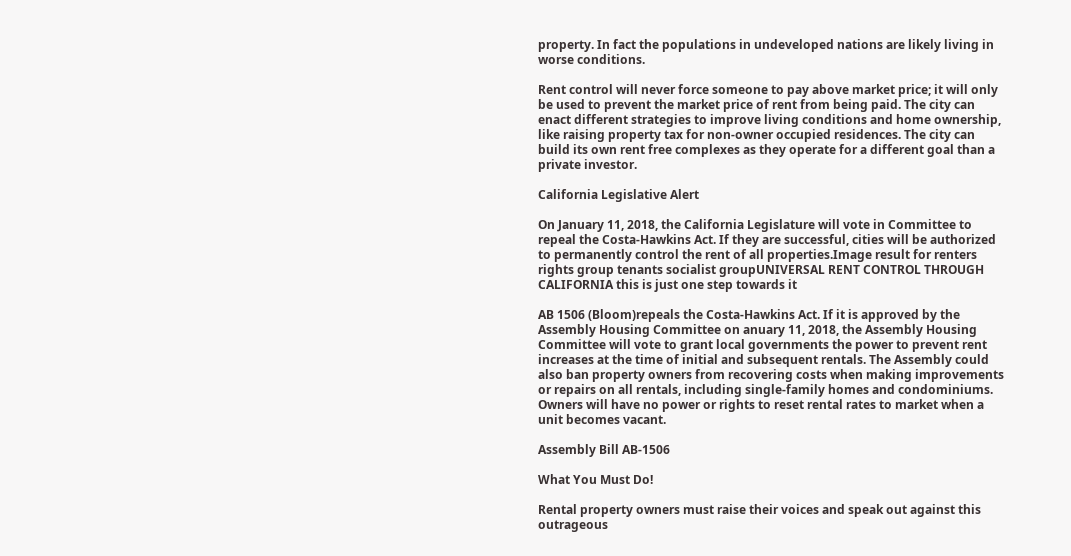property. In fact the populations in undeveloped nations are likely living in worse conditions.

Rent control will never force someone to pay above market price; it will only be used to prevent the market price of rent from being paid. The city can enact different strategies to improve living conditions and home ownership, like raising property tax for non-owner occupied residences. The city can build its own rent free complexes as they operate for a different goal than a private investor.

California Legislative Alert

On January 11, 2018, the California Legislature will vote in Committee to repeal the Costa-Hawkins Act. If they are successful, cities will be authorized to permanently control the rent of all properties.Image result for renters rights group tenants socialist groupUNIVERSAL RENT CONTROL THROUGH CALIFORNIA this is just one step towards it

AB 1506 (Bloom)repeals the Costa-Hawkins Act. If it is approved by the Assembly Housing Committee on anuary 11, 2018, the Assembly Housing Committee will vote to grant local governments the power to prevent rent increases at the time of initial and subsequent rentals. The Assembly could also ban property owners from recovering costs when making improvements or repairs on all rentals, including single-family homes and condominiums. Owners will have no power or rights to reset rental rates to market when a unit becomes vacant.

Assembly Bill AB-1506

What You Must Do!

Rental property owners must raise their voices and speak out against this outrageous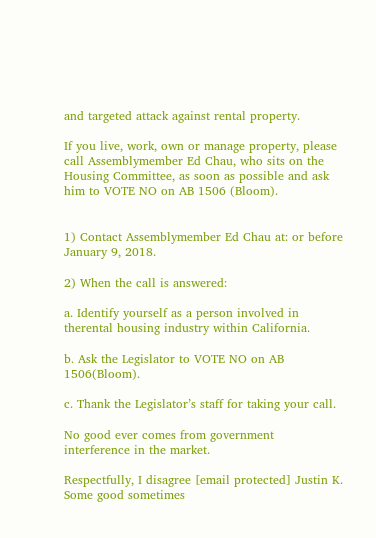and targeted attack against rental property.

If you live, work, own or manage property, please call Assemblymember Ed Chau, who sits on the Housing Committee, as soon as possible and ask him to VOTE NO on AB 1506 (Bloom).


1) Contact Assemblymember Ed Chau at: or before January 9, 2018.

2) When the call is answered:

a. Identify yourself as a person involved in therental housing industry within California.

b. Ask the Legislator to VOTE NO on AB 1506(Bloom).

c. Thank the Legislator’s staff for taking your call.

No good ever comes from government interference in the market.

Respectfully, I disagree [email protected] Justin K. Some good sometimes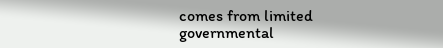comes from limited governmental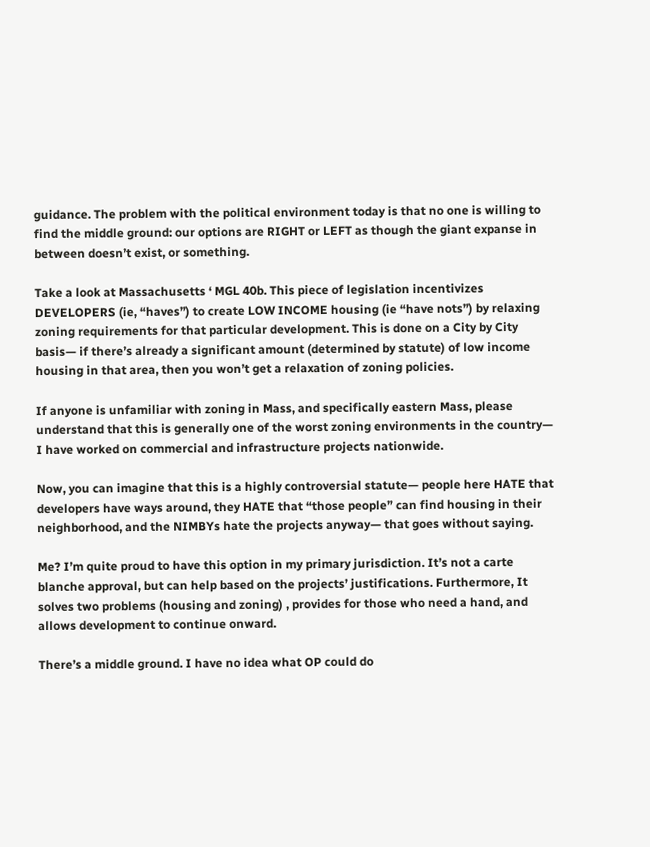guidance. The problem with the political environment today is that no one is willing to find the middle ground: our options are RIGHT or LEFT as though the giant expanse in between doesn’t exist, or something.

Take a look at Massachusetts ‘ MGL 40b. This piece of legislation incentivizes DEVELOPERS (ie, “haves”) to create LOW INCOME housing (ie “have nots”) by relaxing zoning requirements for that particular development. This is done on a City by City basis— if there’s already a significant amount (determined by statute) of low income housing in that area, then you won’t get a relaxation of zoning policies.

If anyone is unfamiliar with zoning in Mass, and specifically eastern Mass, please understand that this is generally one of the worst zoning environments in the country— I have worked on commercial and infrastructure projects nationwide.

Now, you can imagine that this is a highly controversial statute— people here HATE that developers have ways around, they HATE that “those people” can find housing in their neighborhood, and the NIMBYs hate the projects anyway— that goes without saying.

Me? I’m quite proud to have this option in my primary jurisdiction. It’s not a carte blanche approval, but can help based on the projects’ justifications. Furthermore, It solves two problems (housing and zoning) , provides for those who need a hand, and allows development to continue onward.

There’s a middle ground. I have no idea what OP could do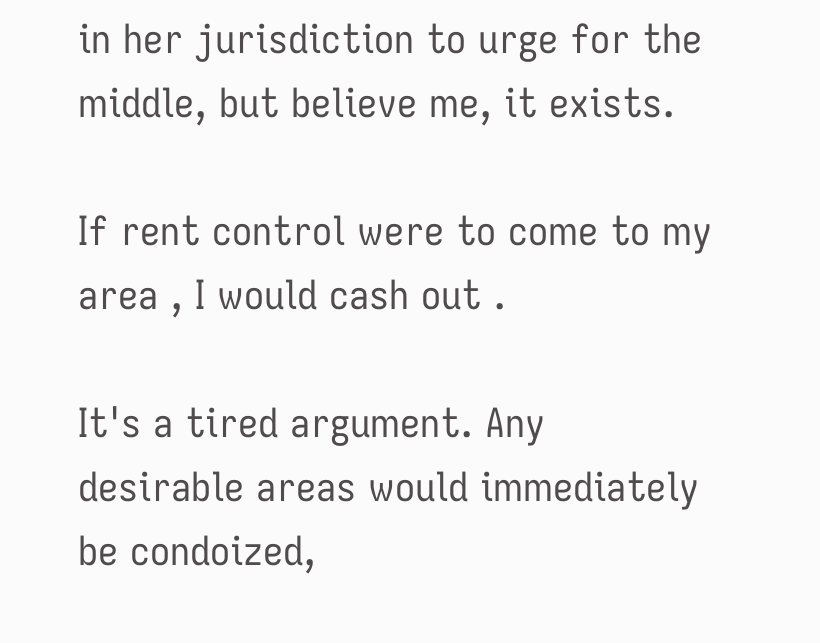in her jurisdiction to urge for the middle, but believe me, it exists.

If rent control were to come to my area , I would cash out .

It's a tired argument. Any desirable areas would immediately be condoized,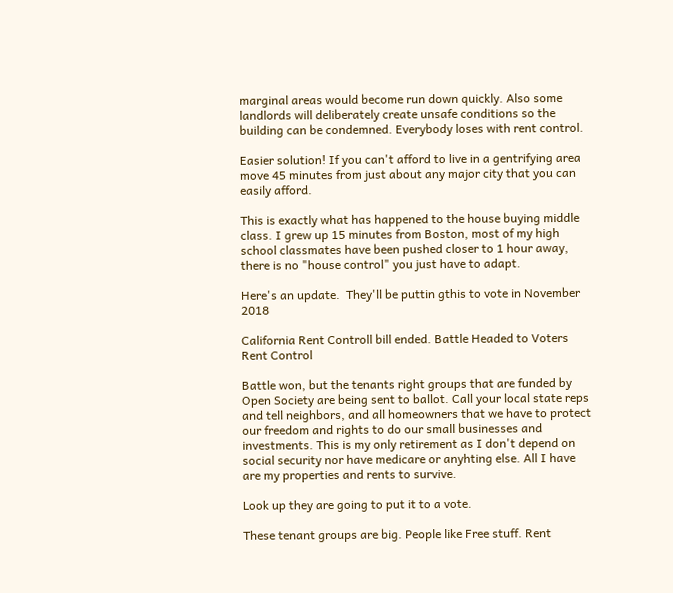marginal areas would become run down quickly. Also some landlords will deliberately create unsafe conditions so the building can be condemned. Everybody loses with rent control.

Easier solution! If you can't afford to live in a gentrifying area move 45 minutes from just about any major city that you can easily afford.

This is exactly what has happened to the house buying middle class. I grew up 15 minutes from Boston, most of my high school classmates have been pushed closer to 1 hour away, there is no "house control" you just have to adapt.

Here's an update.  They'll be puttin gthis to vote in November 2018

California Rent Controll bill ended. Battle Headed to Voters Rent Control

Battle won, but the tenants right groups that are funded by Open Society are being sent to ballot. Call your local state reps and tell neighbors, and all homeowners that we have to protect our freedom and rights to do our small businesses and investments. This is my only retirement as I don't depend on social security nor have medicare or anyhting else. All I have are my properties and rents to survive.

Look up they are going to put it to a vote.

These tenant groups are big. People like Free stuff. Rent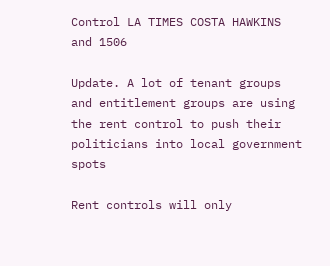Control LA TIMES COSTA HAWKINS and 1506

Update. A lot of tenant groups and entitlement groups are using the rent control to push their politicians into local government spots

Rent controls will only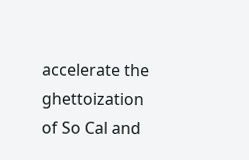accelerate the ghettoization of So Cal and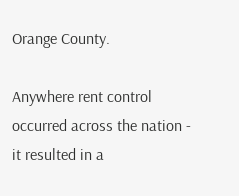Orange County.

Anywhere rent control occurred across the nation - it resulted in a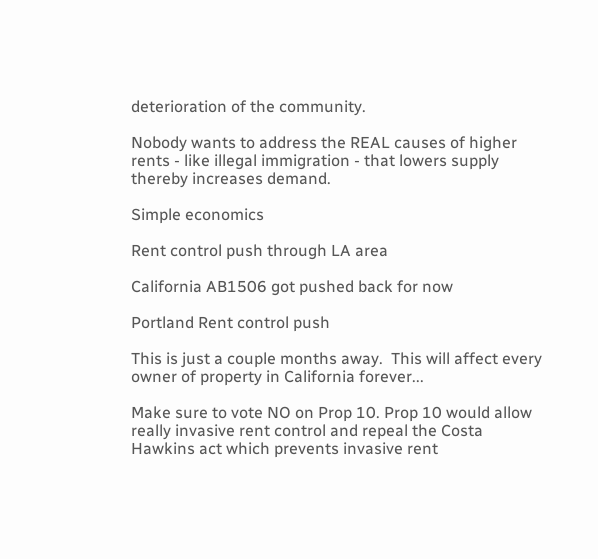deterioration of the community.

Nobody wants to address the REAL causes of higher rents - like illegal immigration - that lowers supply thereby increases demand.

Simple economics

Rent control push through LA area

California AB1506 got pushed back for now

Portland Rent control push

This is just a couple months away.  This will affect every owner of property in California forever...

Make sure to vote NO on Prop 10. Prop 10 would allow really invasive rent control and repeal the Costa Hawkins act which prevents invasive rent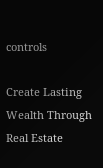controls

Create Lasting Wealth Through Real Estate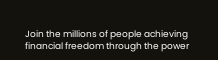Join the millions of people achieving financial freedom through the power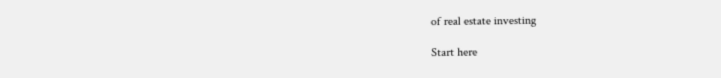of real estate investing

Start here